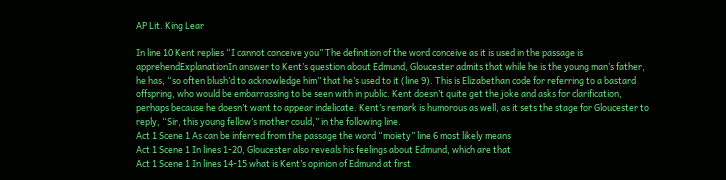AP Lit. King Lear

In line 10 Kent replies “I cannot conceive you” The definition of the word conceive as it is used in the passage is apprehendExplanationIn answer to Kent’s question about Edmund, Gloucester admits that while he is the young man’s father, he has, “so often blush’d to acknowledge him” that he’s used to it (line 9). This is Elizabethan code for referring to a bastard offspring, who would be embarrassing to be seen with in public. Kent doesn’t quite get the joke and asks for clarification, perhaps because he doesn’t want to appear indelicate. Kent’s remark is humorous as well, as it sets the stage for Gloucester to reply, “Sir, this young fellow’s mother could,” in the following line.
Act 1 Scene 1 As can be inferred from the passage the word “moiety” line 6 most likely means
Act 1 Scene 1 In lines 1-20, Gloucester also reveals his feelings about Edmund, which are that
Act 1 Scene 1 In lines 14-15 what is Kent’s opinion of Edmund at first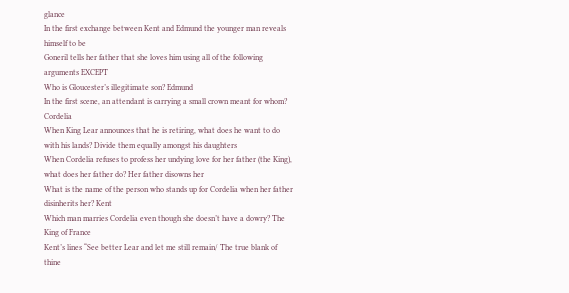glance
In the first exchange between Kent and Edmund the younger man reveals himself to be
Goneril tells her father that she loves him using all of the following arguments EXCEPT
Who is Gloucester’s illegitimate son? Edmund
In the first scene, an attendant is carrying a small crown meant for whom? Cordelia
When King Lear announces that he is retiring, what does he want to do with his lands? Divide them equally amongst his daughters
When Cordelia refuses to profess her undying love for her father (the King), what does her father do? Her father disowns her
What is the name of the person who stands up for Cordelia when her father disinherits her? Kent
Which man marries Cordelia even though she doesn’t have a dowry? The King of France
Kent’s lines “See better Lear and let me still remain/ The true blank of thine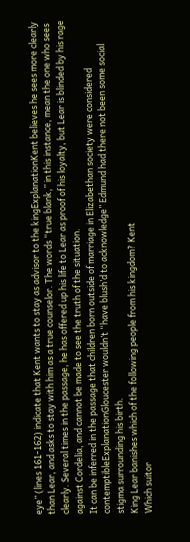eye” (lines 161-162) indicate that Kent wants to stay as advisor to the kingExplanationKent believes he sees more clearly than Lear, and asks to stay with him as a true counselor. The words “true blank,” in this instance, mean the one who sees clearly. Several times in the passage, he has offered up his life to Lear as proof of his loyalty, but Lear is blinded by his rage against Cordelia, and cannot be made to see the truth of the situation.
It can be inferred in the passage that children born outside of marriage in Elizabethan society were considered contemptibleExplanationGloucester wouldn’t “have blush’d to acknowledge” Edmund had there not been some social stigma surrounding his birth.
King Lear banishes which of the following people from his kingdom? Kent
Which suitor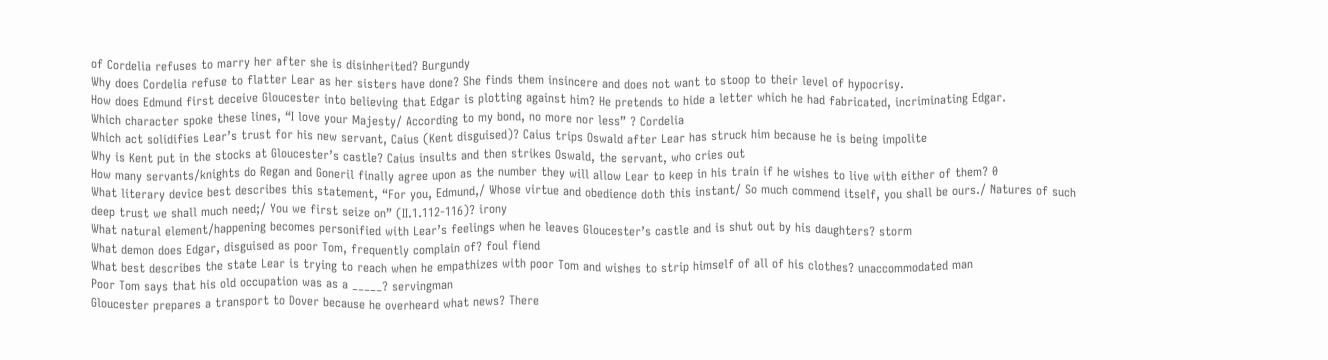of Cordelia refuses to marry her after she is disinherited? Burgundy
Why does Cordelia refuse to flatter Lear as her sisters have done? She finds them insincere and does not want to stoop to their level of hypocrisy.
How does Edmund first deceive Gloucester into believing that Edgar is plotting against him? He pretends to hide a letter which he had fabricated, incriminating Edgar.
Which character spoke these lines, “I love your Majesty/ According to my bond, no more nor less” ? Cordelia
Which act solidifies Lear’s trust for his new servant, Caius (Kent disguised)? Caius trips Oswald after Lear has struck him because he is being impolite
Why is Kent put in the stocks at Gloucester’s castle? Caius insults and then strikes Oswald, the servant, who cries out
How many servants/knights do Regan and Goneril finally agree upon as the number they will allow Lear to keep in his train if he wishes to live with either of them? 0
What literary device best describes this statement, “For you, Edmund,/ Whose virtue and obedience doth this instant/ So much commend itself, you shall be ours./ Natures of such deep trust we shall much need;/ You we first seize on” (II.1.112-116)? irony
What natural element/happening becomes personified with Lear’s feelings when he leaves Gloucester’s castle and is shut out by his daughters? storm
What demon does Edgar, disguised as poor Tom, frequently complain of? foul fiend
What best describes the state Lear is trying to reach when he empathizes with poor Tom and wishes to strip himself of all of his clothes? unaccommodated man
Poor Tom says that his old occupation was as a _____? servingman
Gloucester prepares a transport to Dover because he overheard what news? There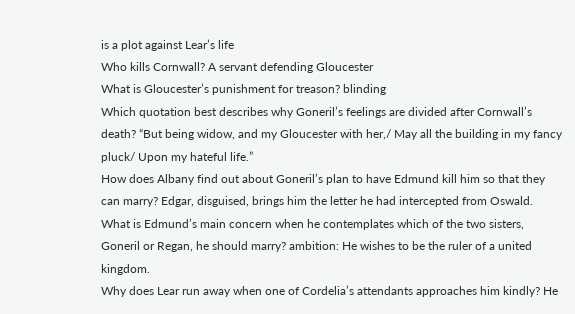is a plot against Lear’s life
Who kills Cornwall? A servant defending Gloucester
What is Gloucester’s punishment for treason? blinding
Which quotation best describes why Goneril’s feelings are divided after Cornwall’s death? “But being widow, and my Gloucester with her,/ May all the building in my fancy pluck/ Upon my hateful life.”
How does Albany find out about Goneril’s plan to have Edmund kill him so that they can marry? Edgar, disguised, brings him the letter he had intercepted from Oswald.
What is Edmund’s main concern when he contemplates which of the two sisters, Goneril or Regan, he should marry? ambition: He wishes to be the ruler of a united kingdom.
Why does Lear run away when one of Cordelia’s attendants approaches him kindly? He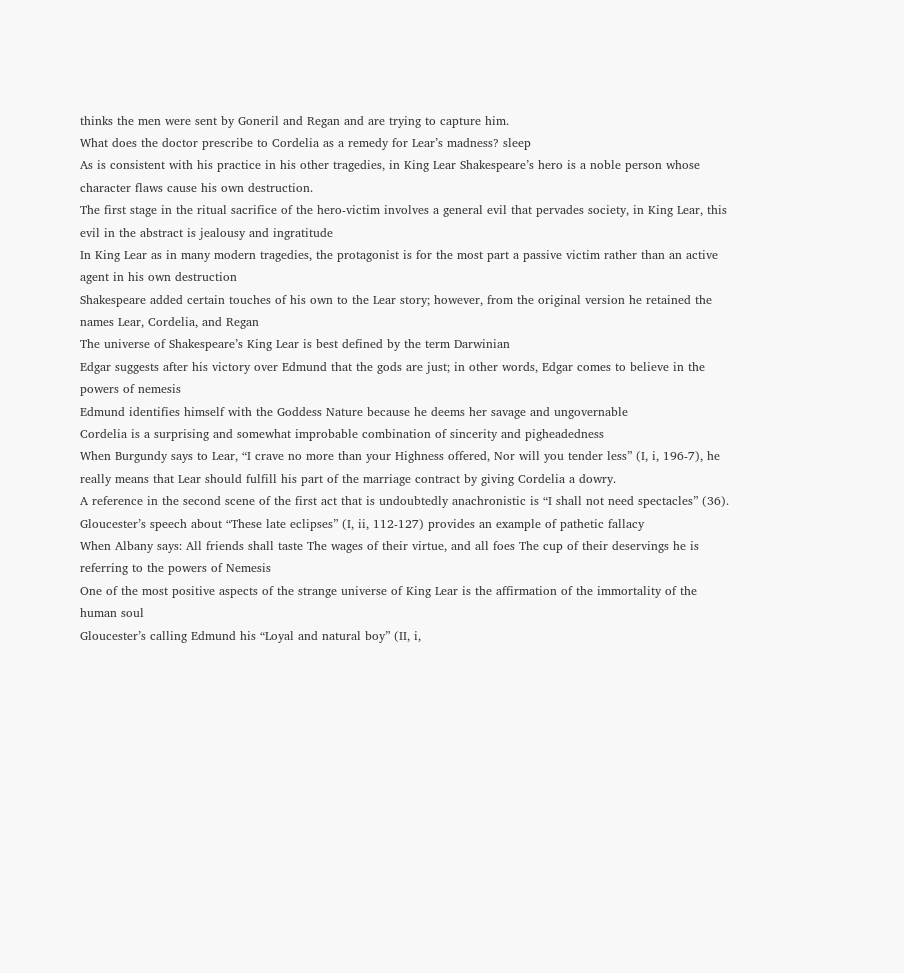thinks the men were sent by Goneril and Regan and are trying to capture him.
What does the doctor prescribe to Cordelia as a remedy for Lear’s madness? sleep
As is consistent with his practice in his other tragedies, in King Lear Shakespeare’s hero is a noble person whose character flaws cause his own destruction.
The first stage in the ritual sacrifice of the hero-victim involves a general evil that pervades society, in King Lear, this evil in the abstract is jealousy and ingratitude
In King Lear as in many modern tragedies, the protagonist is for the most part a passive victim rather than an active agent in his own destruction
Shakespeare added certain touches of his own to the Lear story; however, from the original version he retained the names Lear, Cordelia, and Regan
The universe of Shakespeare’s King Lear is best defined by the term Darwinian
Edgar suggests after his victory over Edmund that the gods are just; in other words, Edgar comes to believe in the powers of nemesis
Edmund identifies himself with the Goddess Nature because he deems her savage and ungovernable
Cordelia is a surprising and somewhat improbable combination of sincerity and pigheadedness
When Burgundy says to Lear, “I crave no more than your Highness offered, Nor will you tender less” (I, i, 196-7), he really means that Lear should fulfill his part of the marriage contract by giving Cordelia a dowry.
A reference in the second scene of the first act that is undoubtedly anachronistic is “I shall not need spectacles” (36).
Gloucester’s speech about “These late eclipses” (I, ii, 112-127) provides an example of pathetic fallacy
When Albany says: All friends shall taste The wages of their virtue, and all foes The cup of their deservings he is referring to the powers of Nemesis
One of the most positive aspects of the strange universe of King Lear is the affirmation of the immortality of the human soul
Gloucester’s calling Edmund his “Loyal and natural boy” (II, i,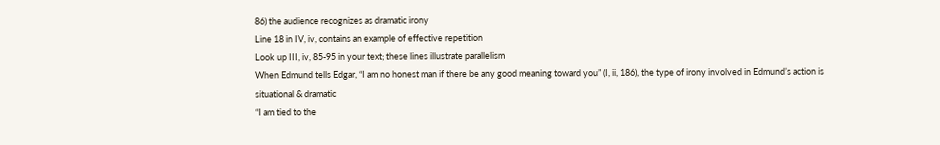86) the audience recognizes as dramatic irony
Line 18 in IV, iv, contains an example of effective repetition
Look up III, iv, 85-95 in your text; these lines illustrate parallelism
When Edmund tells Edgar, “I am no honest man if there be any good meaning toward you” (I, ii, 186), the type of irony involved in Edmund’s action is situational & dramatic
“I am tied to the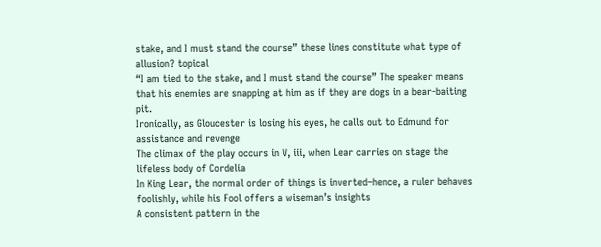stake, and I must stand the course” these lines constitute what type of allusion? topical
“I am tied to the stake, and I must stand the course” The speaker means that his enemies are snapping at him as if they are dogs in a bear-baiting pit.
Ironically, as Gloucester is losing his eyes, he calls out to Edmund for assistance and revenge
The climax of the play occurs in V, iii, when Lear carries on stage the lifeless body of Cordelia
In King Lear, the normal order of things is inverted–hence, a ruler behaves foolishly, while his Fool offers a wiseman’s insights
A consistent pattern in the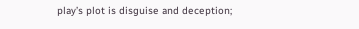play’s plot is disguise and deception;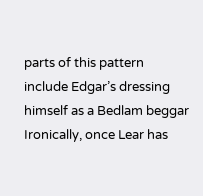parts of this pattern include Edgar’s dressing himself as a Bedlam beggar
Ironically, once Lear has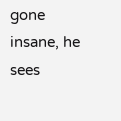gone insane, he sees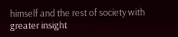himself and the rest of society with greater insight